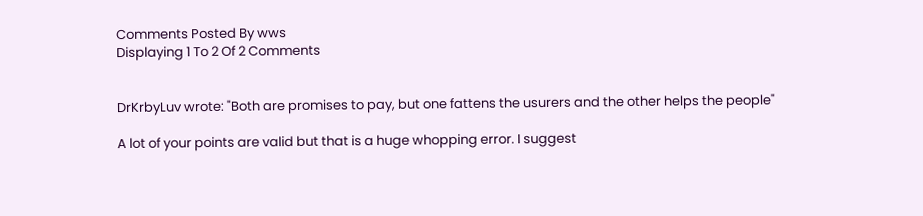Comments Posted By wws
Displaying 1 To 2 Of 2 Comments


DrKrbyLuv wrote: "Both are promises to pay, but one fattens the usurers and the other helps the people"

A lot of your points are valid but that is a huge whopping error. I suggest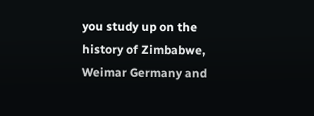you study up on the history of Zimbabwe, Weimar Germany and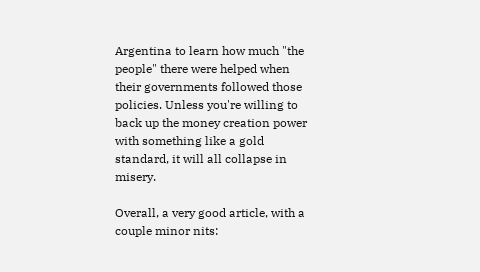Argentina to learn how much "the people" there were helped when their governments followed those policies. Unless you're willing to back up the money creation power with something like a gold standard, it will all collapse in misery.

Overall, a very good article, with a couple minor nits: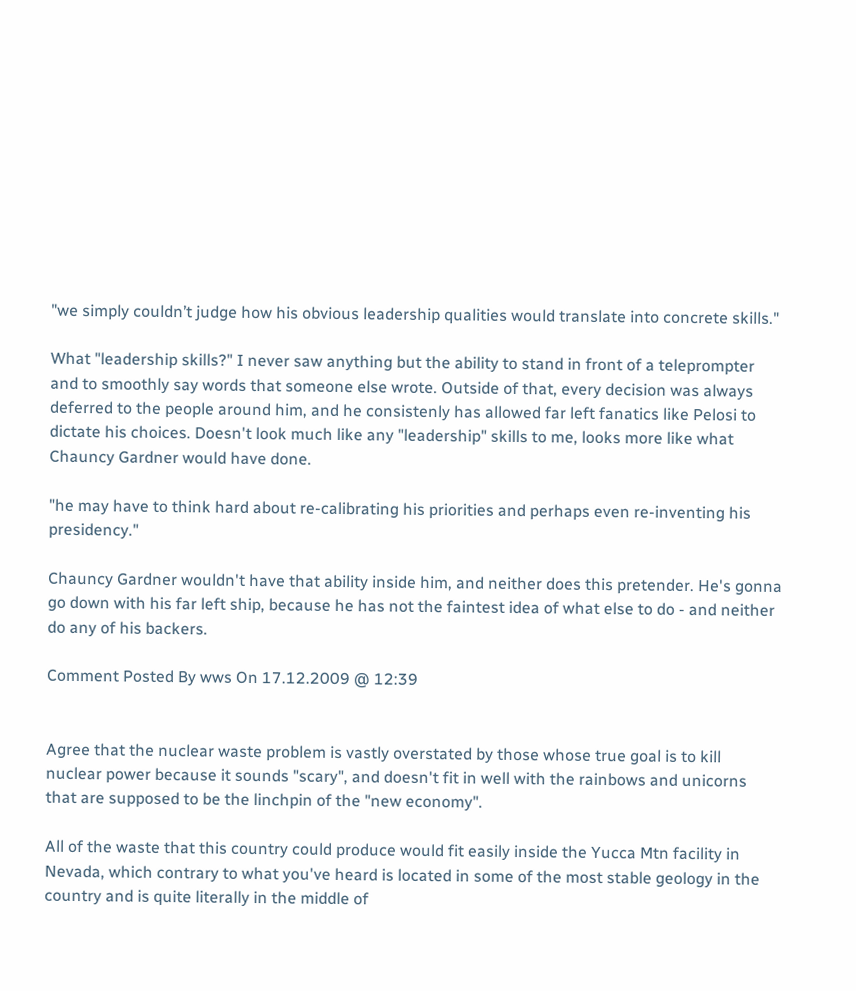"we simply couldn’t judge how his obvious leadership qualities would translate into concrete skills."

What "leadership skills?" I never saw anything but the ability to stand in front of a teleprompter and to smoothly say words that someone else wrote. Outside of that, every decision was always deferred to the people around him, and he consistenly has allowed far left fanatics like Pelosi to dictate his choices. Doesn't look much like any "leadership" skills to me, looks more like what Chauncy Gardner would have done.

"he may have to think hard about re-calibrating his priorities and perhaps even re-inventing his presidency."

Chauncy Gardner wouldn't have that ability inside him, and neither does this pretender. He's gonna go down with his far left ship, because he has not the faintest idea of what else to do - and neither do any of his backers.

Comment Posted By wws On 17.12.2009 @ 12:39


Agree that the nuclear waste problem is vastly overstated by those whose true goal is to kill nuclear power because it sounds "scary", and doesn't fit in well with the rainbows and unicorns that are supposed to be the linchpin of the "new economy".

All of the waste that this country could produce would fit easily inside the Yucca Mtn facility in Nevada, which contrary to what you've heard is located in some of the most stable geology in the country and is quite literally in the middle of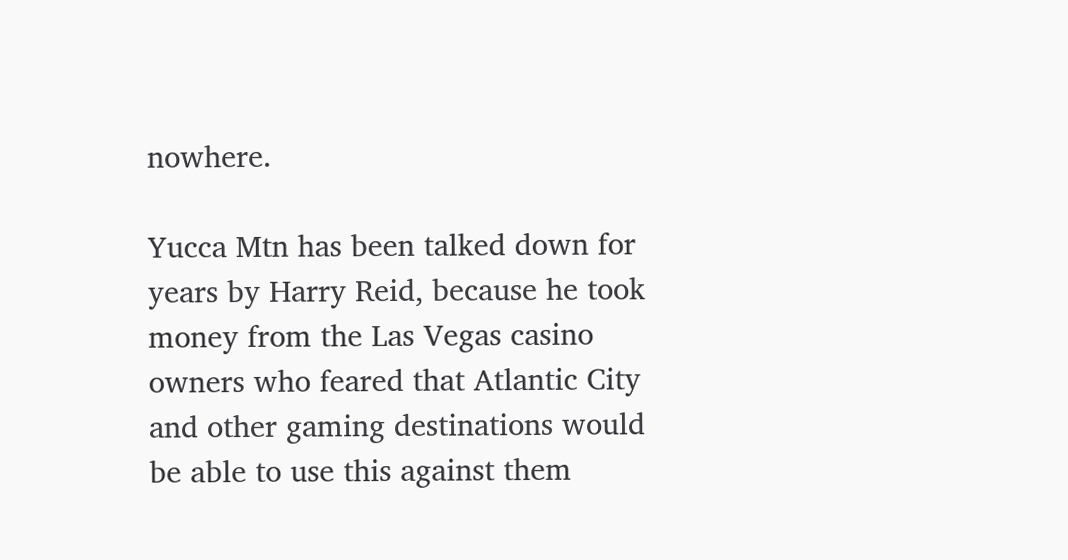nowhere.

Yucca Mtn has been talked down for years by Harry Reid, because he took money from the Las Vegas casino owners who feared that Atlantic City and other gaming destinations would be able to use this against them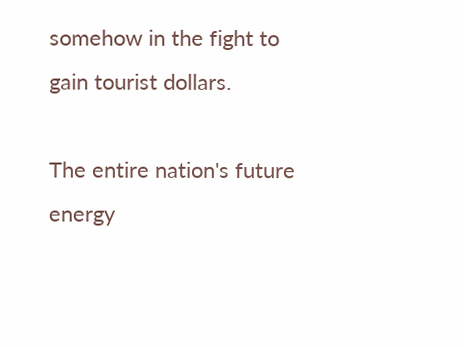somehow in the fight to gain tourist dollars.

The entire nation's future energy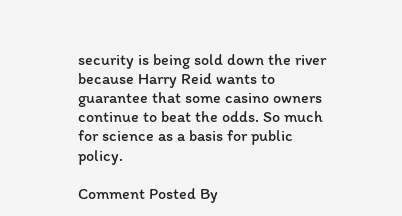security is being sold down the river because Harry Reid wants to guarantee that some casino owners continue to beat the odds. So much for science as a basis for public policy.

Comment Posted By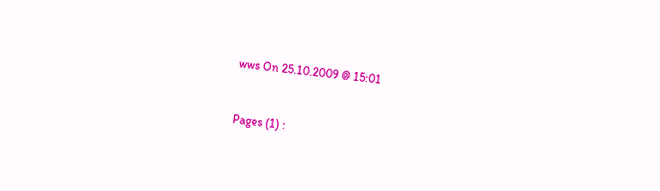wws On 25.10.2009 @ 15:01



Pages (1) :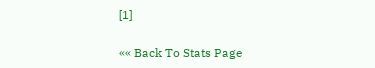[1]

«« Back To Stats Page